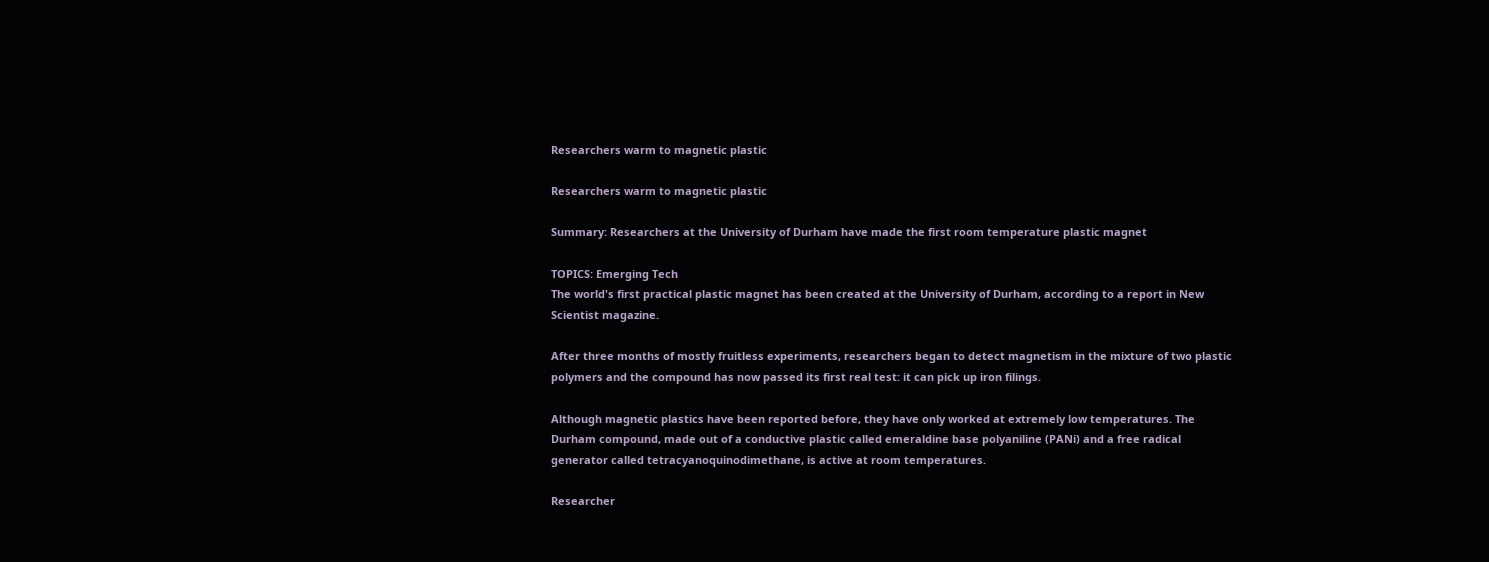Researchers warm to magnetic plastic

Researchers warm to magnetic plastic

Summary: Researchers at the University of Durham have made the first room temperature plastic magnet

TOPICS: Emerging Tech
The world's first practical plastic magnet has been created at the University of Durham, according to a report in New Scientist magazine.

After three months of mostly fruitless experiments, researchers began to detect magnetism in the mixture of two plastic polymers and the compound has now passed its first real test: it can pick up iron filings.

Although magnetic plastics have been reported before, they have only worked at extremely low temperatures. The Durham compound, made out of a conductive plastic called emeraldine base polyaniline (PANi) and a free radical generator called tetracyanoquinodimethane, is active at room temperatures.

Researcher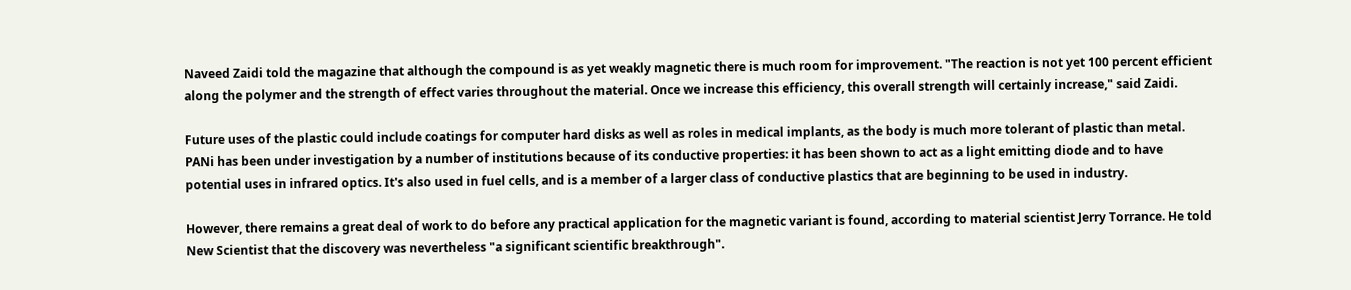Naveed Zaidi told the magazine that although the compound is as yet weakly magnetic there is much room for improvement. "The reaction is not yet 100 percent efficient along the polymer and the strength of effect varies throughout the material. Once we increase this efficiency, this overall strength will certainly increase," said Zaidi.

Future uses of the plastic could include coatings for computer hard disks as well as roles in medical implants, as the body is much more tolerant of plastic than metal. PANi has been under investigation by a number of institutions because of its conductive properties: it has been shown to act as a light emitting diode and to have potential uses in infrared optics. It's also used in fuel cells, and is a member of a larger class of conductive plastics that are beginning to be used in industry.

However, there remains a great deal of work to do before any practical application for the magnetic variant is found, according to material scientist Jerry Torrance. He told New Scientist that the discovery was nevertheless "a significant scientific breakthrough".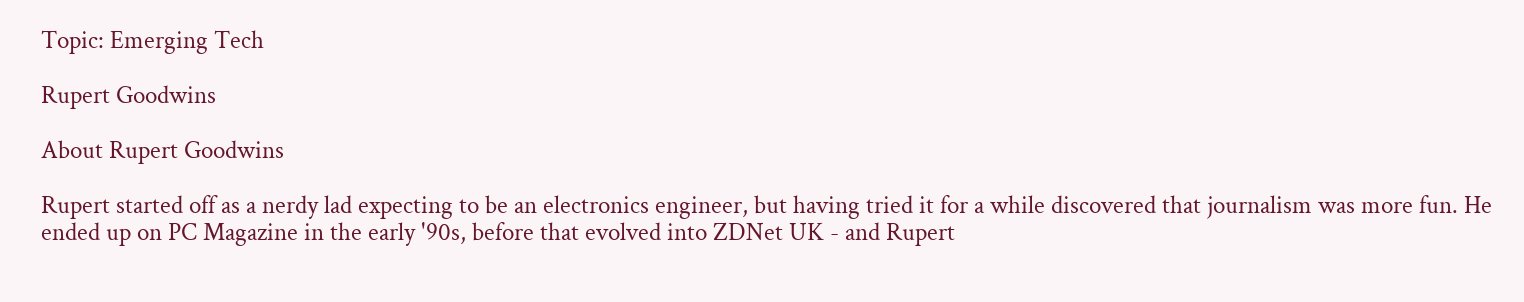Topic: Emerging Tech

Rupert Goodwins

About Rupert Goodwins

Rupert started off as a nerdy lad expecting to be an electronics engineer, but having tried it for a while discovered that journalism was more fun. He ended up on PC Magazine in the early '90s, before that evolved into ZDNet UK - and Rupert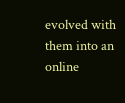evolved with them into an online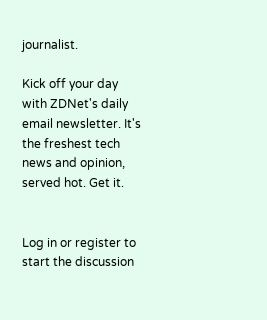journalist.

Kick off your day with ZDNet's daily email newsletter. It's the freshest tech news and opinion, served hot. Get it.


Log in or register to start the discussion